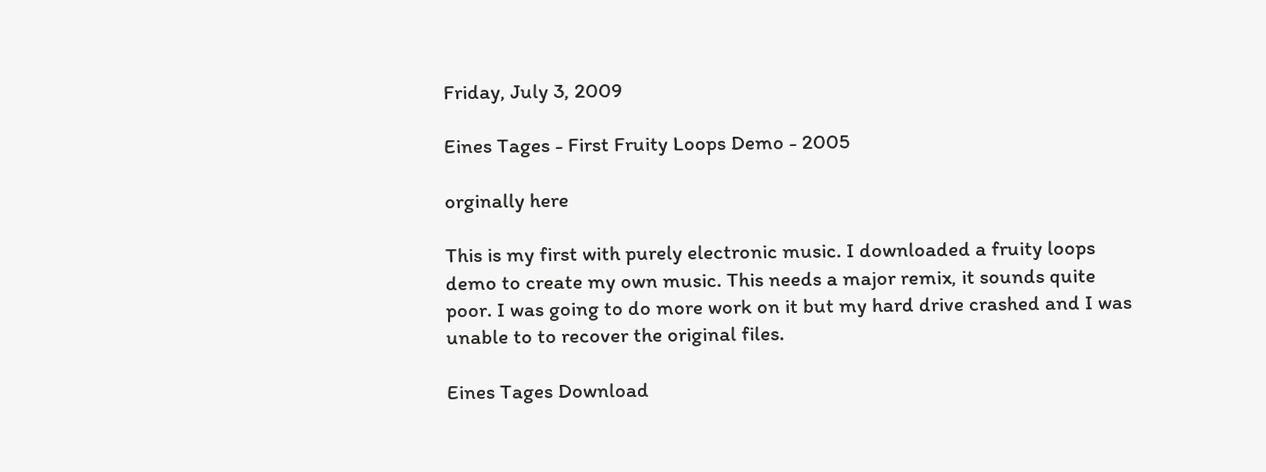Friday, July 3, 2009

Eines Tages - First Fruity Loops Demo - 2005

orginally here

This is my first with purely electronic music. I downloaded a fruity loops demo to create my own music. This needs a major remix, it sounds quite poor. I was going to do more work on it but my hard drive crashed and I was unable to to recover the original files.

Eines Tages Download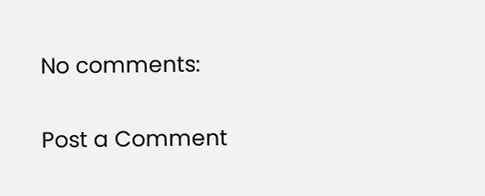No comments:

Post a Comment